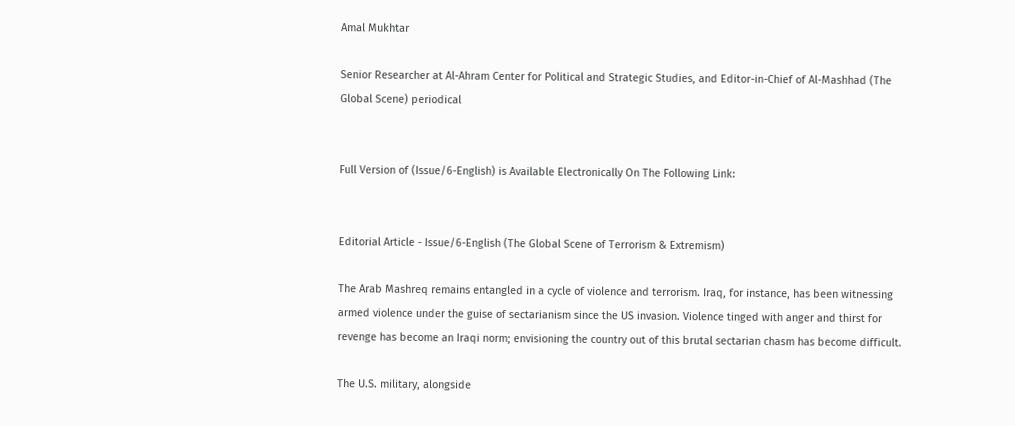Amal Mukhtar

Senior Researcher at Al-Ahram Center for Political and Strategic Studies, and Editor-in-Chief of Al-Mashhad (The Global Scene) periodical


Full Version of (Issue/6-English) is Available Electronically On The Following Link:


Editorial Article - Issue/6-English (The Global Scene of Terrorism & Extremism)

The Arab Mashreq remains entangled in a cycle of violence and terrorism. Iraq, for instance, has been witnessing armed violence under the guise of sectarianism since the US invasion. Violence tinged with anger and thirst for revenge has become an Iraqi norm; envisioning the country out of this brutal sectarian chasm has become difficult.

The U.S. military, alongside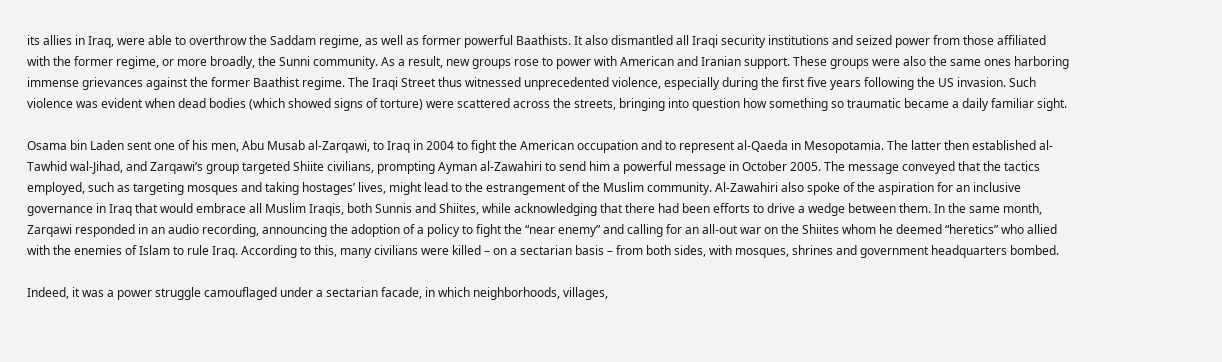its allies in Iraq, were able to overthrow the Saddam regime, as well as former powerful Baathists. It also dismantled all Iraqi security institutions and seized power from those affiliated with the former regime, or more broadly, the Sunni community. As a result, new groups rose to power with American and Iranian support. These groups were also the same ones harboring immense grievances against the former Baathist regime. The Iraqi Street thus witnessed unprecedented violence, especially during the first five years following the US invasion. Such violence was evident when dead bodies (which showed signs of torture) were scattered across the streets, bringing into question how something so traumatic became a daily familiar sight.

Osama bin Laden sent one of his men, Abu Musab al-Zarqawi, to Iraq in 2004 to fight the American occupation and to represent al-Qaeda in Mesopotamia. The latter then established al-Tawhid wal-Jihad, and Zarqawi’s group targeted Shiite civilians, prompting Ayman al-Zawahiri to send him a powerful message in October 2005. The message conveyed that the tactics employed, such as targeting mosques and taking hostages’ lives, might lead to the estrangement of the Muslim community. Al-Zawahiri also spoke of the aspiration for an inclusive governance in Iraq that would embrace all Muslim Iraqis, both Sunnis and Shiites, while acknowledging that there had been efforts to drive a wedge between them. In the same month, Zarqawi responded in an audio recording, announcing the adoption of a policy to fight the “near enemy” and calling for an all-out war on the Shiites whom he deemed “heretics” who allied with the enemies of Islam to rule Iraq. According to this, many civilians were killed – on a sectarian basis – from both sides, with mosques, shrines and government headquarters bombed.

Indeed, it was a power struggle camouflaged under a sectarian facade, in which neighborhoods, villages,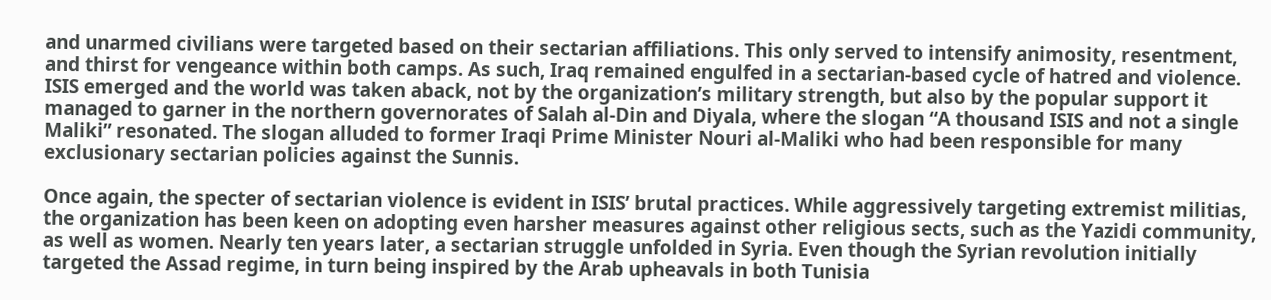and unarmed civilians were targeted based on their sectarian affiliations. This only served to intensify animosity, resentment, and thirst for vengeance within both camps. As such, Iraq remained engulfed in a sectarian-based cycle of hatred and violence. ISIS emerged and the world was taken aback, not by the organization’s military strength, but also by the popular support it managed to garner in the northern governorates of Salah al-Din and Diyala, where the slogan “A thousand ISIS and not a single Maliki” resonated. The slogan alluded to former Iraqi Prime Minister Nouri al-Maliki who had been responsible for many exclusionary sectarian policies against the Sunnis.

Once again, the specter of sectarian violence is evident in ISIS’ brutal practices. While aggressively targeting extremist militias, the organization has been keen on adopting even harsher measures against other religious sects, such as the Yazidi community, as well as women. Nearly ten years later, a sectarian struggle unfolded in Syria. Even though the Syrian revolution initially targeted the Assad regime, in turn being inspired by the Arab upheavals in both Tunisia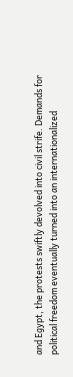and Egypt, the protests swiftly devolved into civil strife. Demands for political freedom eventually turned into an internationalized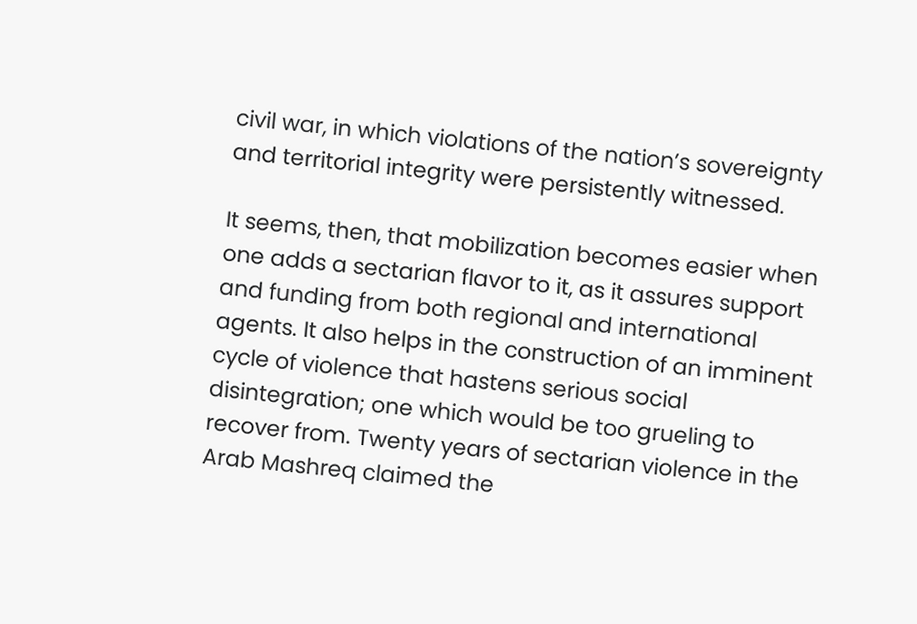civil war, in which violations of the nation’s sovereignty and territorial integrity were persistently witnessed.

It seems, then, that mobilization becomes easier when one adds a sectarian flavor to it, as it assures support and funding from both regional and international agents. It also helps in the construction of an imminent cycle of violence that hastens serious social disintegration; one which would be too grueling to recover from. Twenty years of sectarian violence in the Arab Mashreq claimed the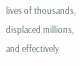lives of thousands, displaced millions, and effectively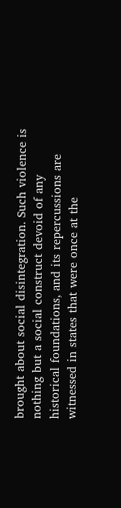brought about social disintegration. Such violence is nothing but a social construct devoid of any historical foundations, and its repercussions are witnessed in states that were once at the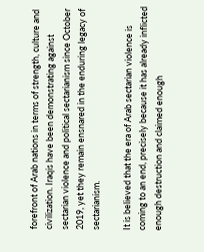forefront of Arab nations in terms of strength, culture and civilization. Iraqis have been demonstrating against sectarian violence and political sectarianism since October 2019, yet they remain ensnared in the enduring legacy of sectarianism.

It is believed that the era of Arab sectarian violence is coming to an end, precisely because it has already inflicted enough destruction and claimed enough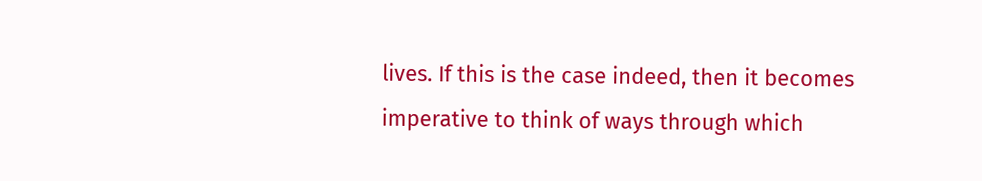lives. If this is the case indeed, then it becomes imperative to think of ways through which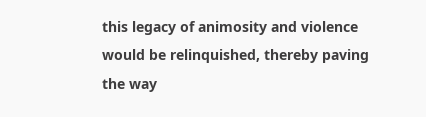this legacy of animosity and violence would be relinquished, thereby paving the way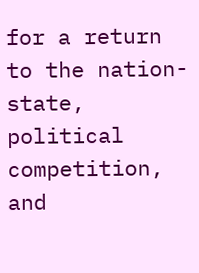for a return to the nation-state, political competition, and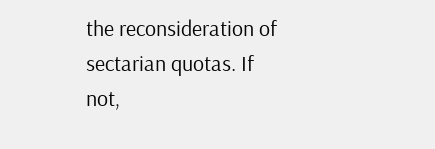the reconsideration of sectarian quotas. If not,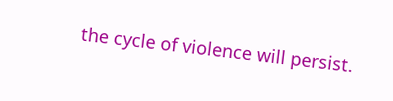the cycle of violence will persist.